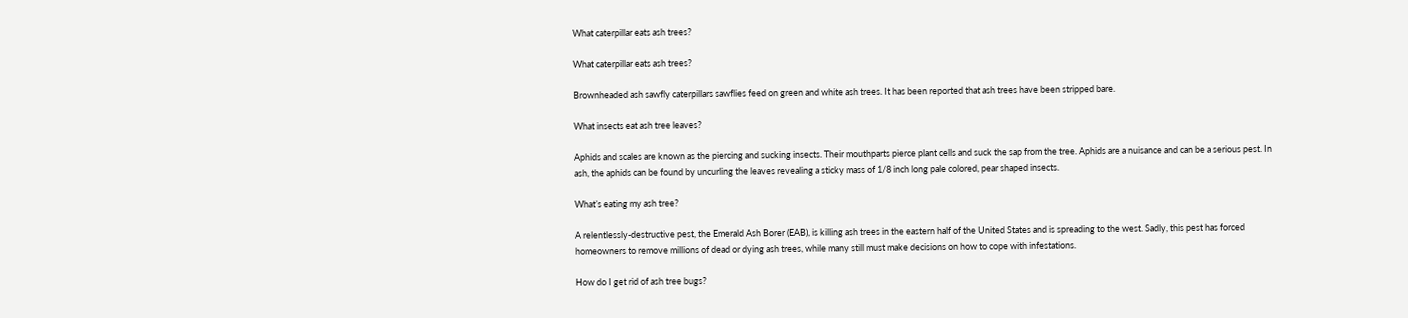What caterpillar eats ash trees?

What caterpillar eats ash trees?

Brownheaded ash sawfly caterpillars sawflies feed on green and white ash trees. It has been reported that ash trees have been stripped bare.

What insects eat ash tree leaves?

Aphids and scales are known as the piercing and sucking insects. Their mouthparts pierce plant cells and suck the sap from the tree. Aphids are a nuisance and can be a serious pest. In ash, the aphids can be found by uncurling the leaves revealing a sticky mass of 1/8 inch long pale colored, pear shaped insects.

What’s eating my ash tree?

A relentlessly-destructive pest, the Emerald Ash Borer (EAB), is killing ash trees in the eastern half of the United States and is spreading to the west. Sadly, this pest has forced homeowners to remove millions of dead or dying ash trees, while many still must make decisions on how to cope with infestations.

How do I get rid of ash tree bugs?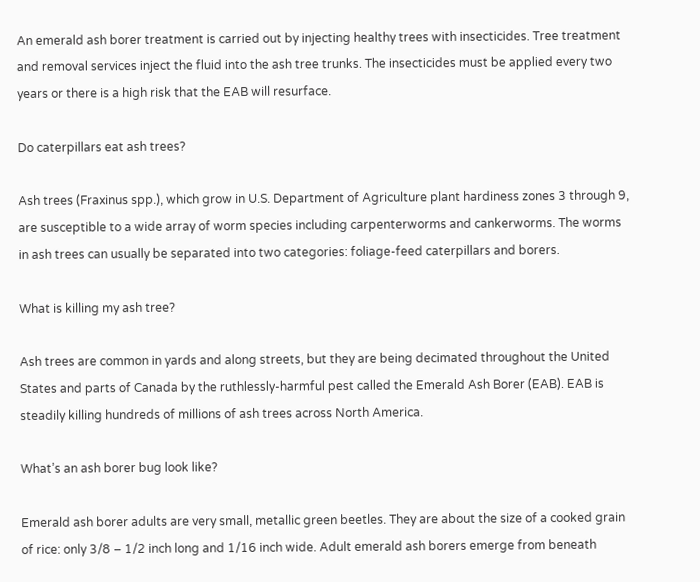An emerald ash borer treatment is carried out by injecting healthy trees with insecticides. Tree treatment and removal services inject the fluid into the ash tree trunks. The insecticides must be applied every two years or there is a high risk that the EAB will resurface.

Do caterpillars eat ash trees?

Ash trees (Fraxinus spp.), which grow in U.S. Department of Agriculture plant hardiness zones 3 through 9, are susceptible to a wide array of worm species including carpenterworms and cankerworms. The worms in ash trees can usually be separated into two categories: foliage-feed caterpillars and borers.

What is killing my ash tree?

Ash trees are common in yards and along streets, but they are being decimated throughout the United States and parts of Canada by the ruthlessly-harmful pest called the Emerald Ash Borer (EAB). EAB is steadily killing hundreds of millions of ash trees across North America.

What’s an ash borer bug look like?

Emerald ash borer adults are very small, metallic green beetles. They are about the size of a cooked grain of rice: only 3/8 – 1/2 inch long and 1/16 inch wide. Adult emerald ash borers emerge from beneath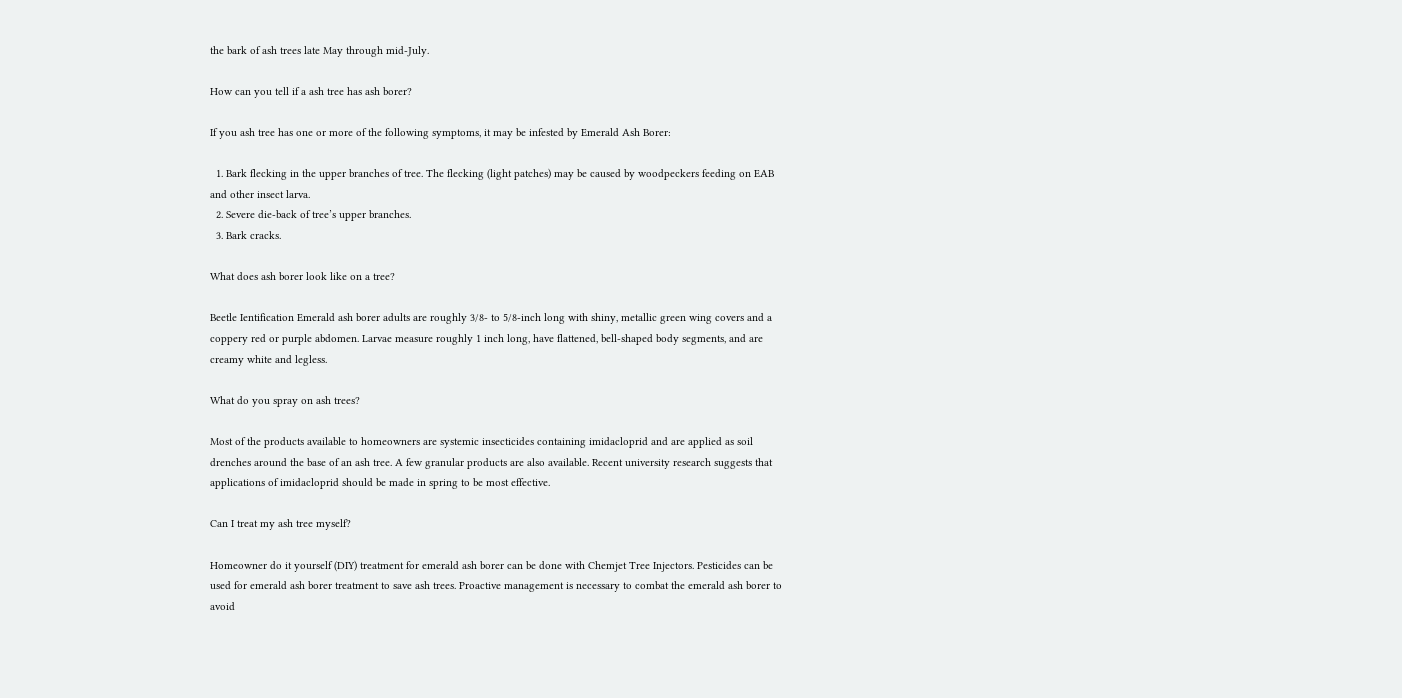the bark of ash trees late May through mid-July.

How can you tell if a ash tree has ash borer?

If you ash tree has one or more of the following symptoms, it may be infested by Emerald Ash Borer:

  1. Bark flecking in the upper branches of tree. The flecking (light patches) may be caused by woodpeckers feeding on EAB and other insect larva.
  2. Severe die-back of tree’s upper branches.
  3. Bark cracks.

What does ash borer look like on a tree?

Beetle Ientification Emerald ash borer adults are roughly 3/8- to 5/8-inch long with shiny, metallic green wing covers and a coppery red or purple abdomen. Larvae measure roughly 1 inch long, have flattened, bell-shaped body segments, and are creamy white and legless.

What do you spray on ash trees?

Most of the products available to homeowners are systemic insecticides containing imidacloprid and are applied as soil drenches around the base of an ash tree. A few granular products are also available. Recent university research suggests that applications of imidacloprid should be made in spring to be most effective.

Can I treat my ash tree myself?

Homeowner do it yourself (DIY) treatment for emerald ash borer can be done with Chemjet Tree Injectors. Pesticides can be used for emerald ash borer treatment to save ash trees. Proactive management is necessary to combat the emerald ash borer to avoid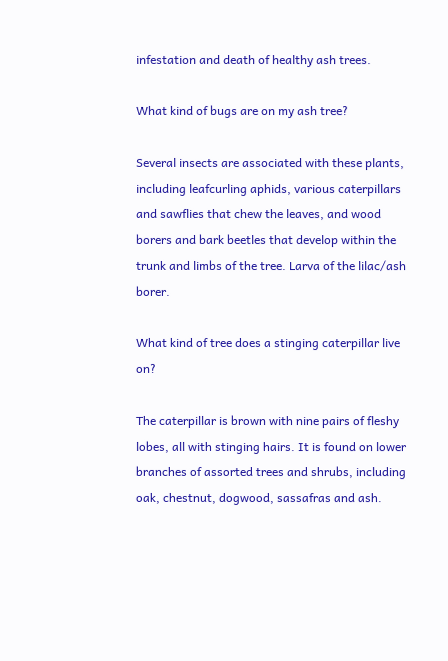infestation and death of healthy ash trees.

What kind of bugs are on my ash tree?

Several insects are associated with these plants, including leafcurling aphids, various caterpillars and sawflies that chew the leaves, and wood borers and bark beetles that develop within the trunk and limbs of the tree. Larva of the lilac/ash borer.

What kind of tree does a stinging caterpillar live on?

The caterpillar is brown with nine pairs of fleshy lobes, all with stinging hairs. It is found on lower branches of assorted trees and shrubs, including oak, chestnut, dogwood, sassafras and ash.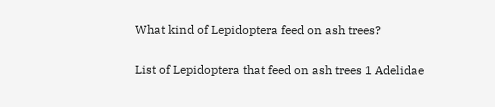What kind of Lepidoptera feed on ash trees?

List of Lepidoptera that feed on ash trees 1 Adelidae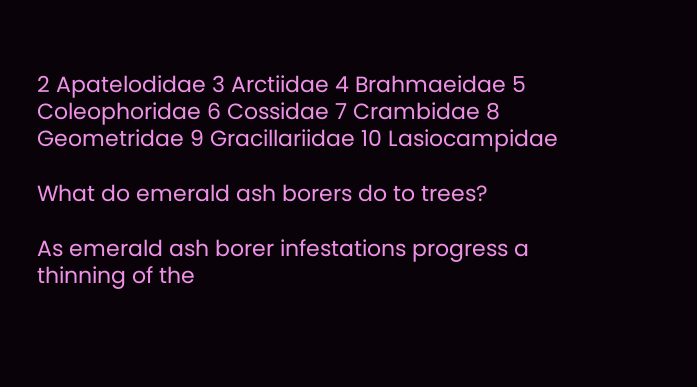2 Apatelodidae 3 Arctiidae 4 Brahmaeidae 5 Coleophoridae 6 Cossidae 7 Crambidae 8 Geometridae 9 Gracillariidae 10 Lasiocampidae

What do emerald ash borers do to trees?

As emerald ash borer infestations progress a thinning of the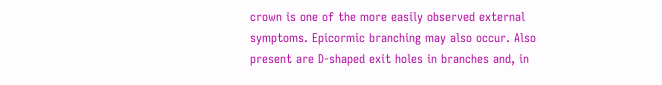crown is one of the more easily observed external symptoms. Epicormic branching may also occur. Also present are D-shaped exit holes in branches and, in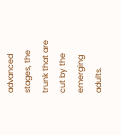advanced stages, the trunk that are cut by the emerging adults.